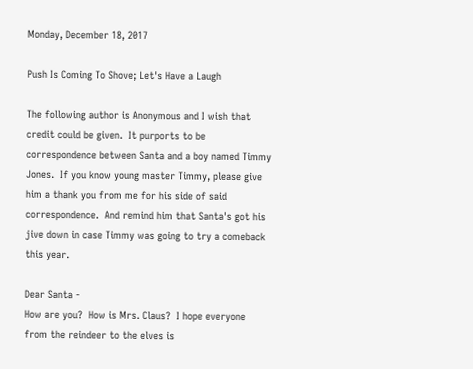Monday, December 18, 2017

Push Is Coming To Shove; Let's Have a Laugh

The following author is Anonymous and I wish that credit could be given.  It purports to be correspondence between Santa and a boy named Timmy Jones.  If you know young master Timmy, please give him a thank you from me for his side of said correspondence.  And remind him that Santa's got his jive down in case Timmy was going to try a comeback this year.

Dear Santa -
How are you?  How is Mrs. Claus?  I hope everyone from the reindeer to the elves is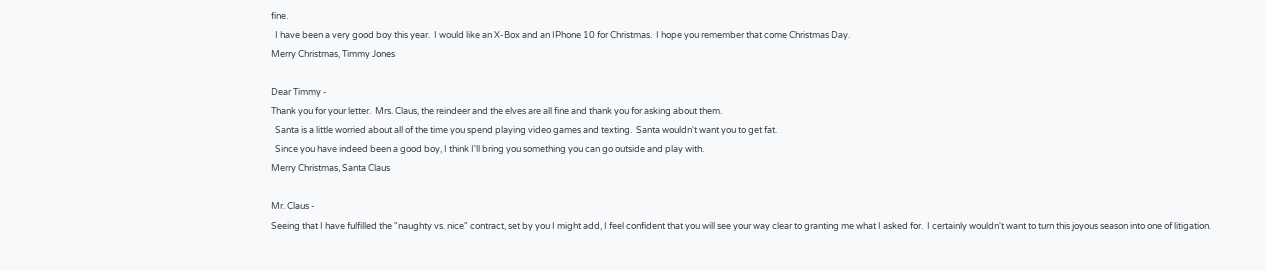fine.
  I have been a very good boy this year.  I would like an X-Box and an IPhone 10 for Christmas.  I hope you remember that come Christmas Day.
Merry Christmas, Timmy Jones

Dear Timmy -
Thank you for your letter.  Mrs. Claus, the reindeer and the elves are all fine and thank you for asking about them.
  Santa is a little worried about all of the time you spend playing video games and texting.  Santa wouldn't want you to get fat.
  Since you have indeed been a good boy, I think I'll bring you something you can go outside and play with.
Merry Christmas, Santa Claus

Mr. Claus -
Seeing that I have fulfilled the "naughty vs. nice" contract, set by you I might add, I feel confident that you will see your way clear to granting me what I asked for.  I certainly wouldn't want to turn this joyous season into one of litigation.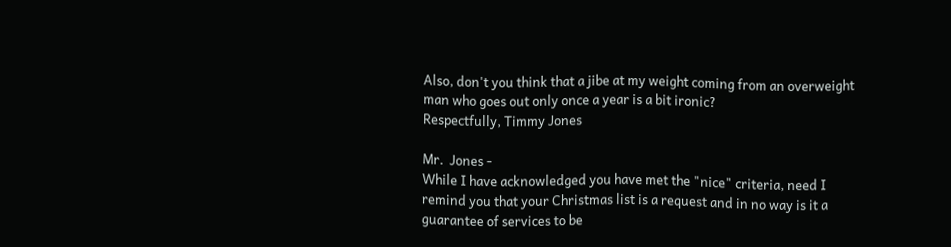Also, don't you think that a jibe at my weight coming from an overweight man who goes out only once a year is a bit ironic?
Respectfully, Timmy Jones

Mr.  Jones -
While I have acknowledged you have met the "nice" criteria, need I remind you that your Christmas list is a request and in no way is it a guarantee of services to be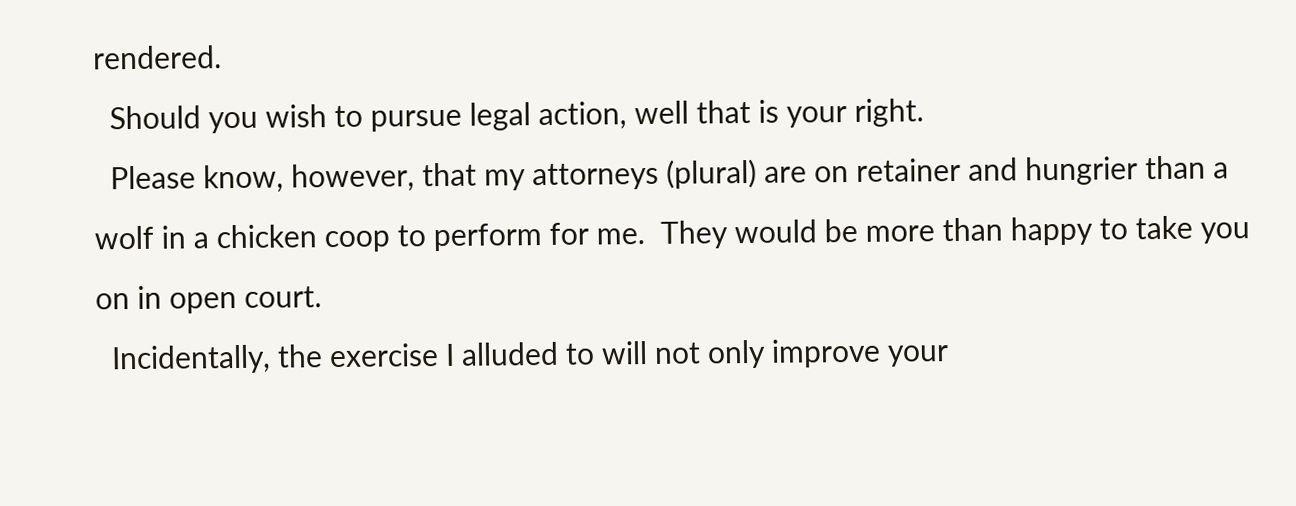rendered.
  Should you wish to pursue legal action, well that is your right.
  Please know, however, that my attorneys (plural) are on retainer and hungrier than a wolf in a chicken coop to perform for me.  They would be more than happy to take you on in open court.
  Incidentally, the exercise I alluded to will not only improve your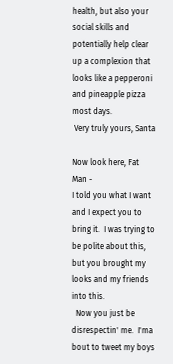health, but also your social skills and potentially help clear up a complexion that looks like a pepperoni and pineapple pizza most days.
 Very truly yours, Santa

Now look here, Fat Man -
I told you what I want and I expect you to bring it.  I was trying to be polite about this, but you brought my looks and my friends into this.
  Now you just be disrespectin' me.  I'ma bout to tweet my boys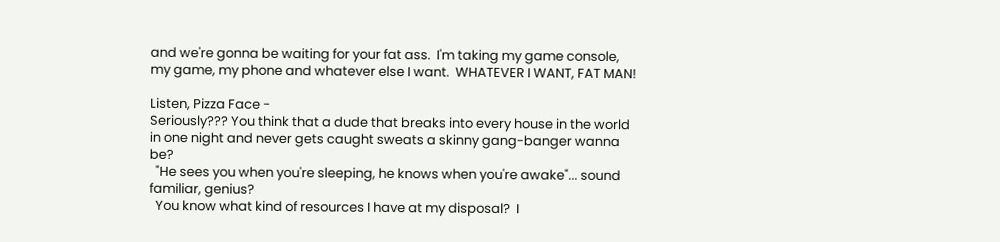and we're gonna be waiting for your fat ass.  I'm taking my game console, my game, my phone and whatever else I want.  WHATEVER I WANT, FAT MAN!

Listen, Pizza Face -
Seriously??? You think that a dude that breaks into every house in the world in one night and never gets caught sweats a skinny gang-banger wanna be?
  "He sees you when you're sleeping, he knows when you're awake"... sound familiar, genius?
  You know what kind of resources I have at my disposal?  I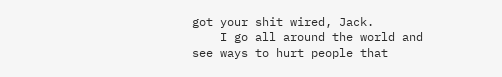got your shit wired, Jack.
    I go all around the world and see ways to hurt people that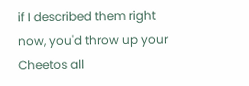if I described them right now, you'd throw up your Cheetos all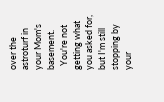over the astroturf in your Mom's basement.
  You're not getting what you asked for, but I'm still stopping by your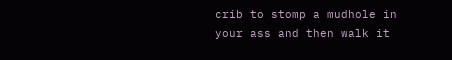crib to stomp a mudhole in your ass and then walk it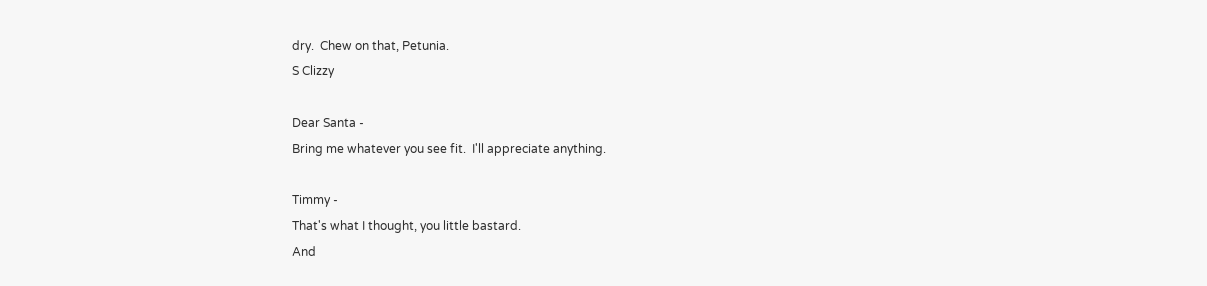dry.  Chew on that, Petunia.
S Clizzy

Dear Santa -
Bring me whatever you see fit.  I'll appreciate anything.

Timmy -
That's what I thought, you little bastard.
And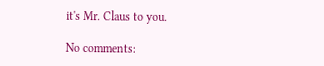it's Mr. Claus to you.

No comments: